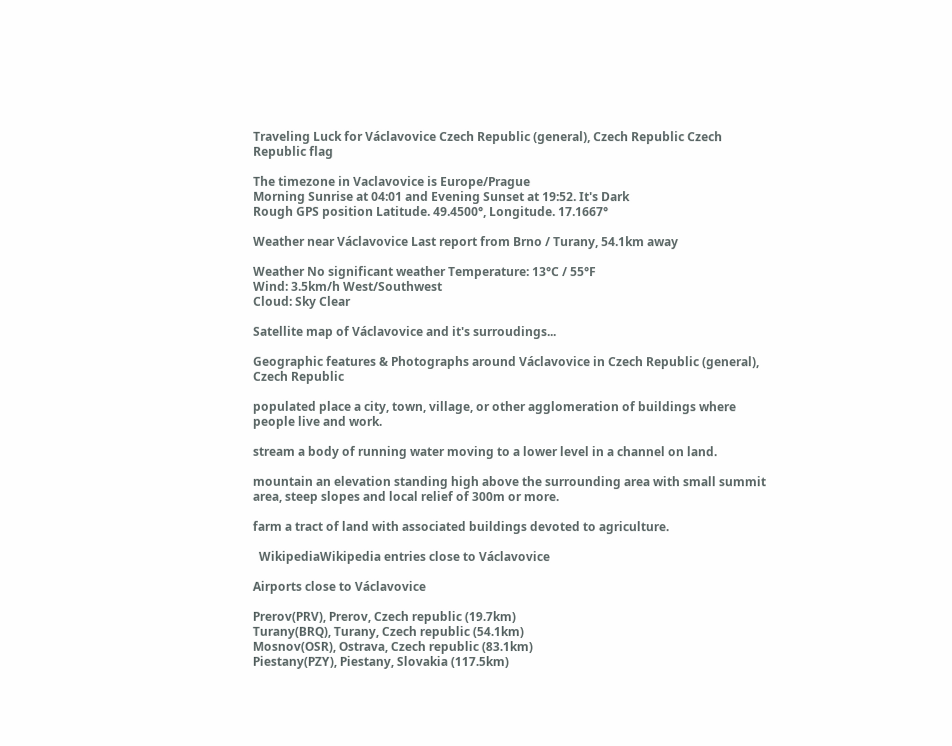Traveling Luck for Václavovice Czech Republic (general), Czech Republic Czech Republic flag

The timezone in Vaclavovice is Europe/Prague
Morning Sunrise at 04:01 and Evening Sunset at 19:52. It's Dark
Rough GPS position Latitude. 49.4500°, Longitude. 17.1667°

Weather near Václavovice Last report from Brno / Turany, 54.1km away

Weather No significant weather Temperature: 13°C / 55°F
Wind: 3.5km/h West/Southwest
Cloud: Sky Clear

Satellite map of Václavovice and it's surroudings...

Geographic features & Photographs around Václavovice in Czech Republic (general), Czech Republic

populated place a city, town, village, or other agglomeration of buildings where people live and work.

stream a body of running water moving to a lower level in a channel on land.

mountain an elevation standing high above the surrounding area with small summit area, steep slopes and local relief of 300m or more.

farm a tract of land with associated buildings devoted to agriculture.

  WikipediaWikipedia entries close to Václavovice

Airports close to Václavovice

Prerov(PRV), Prerov, Czech republic (19.7km)
Turany(BRQ), Turany, Czech republic (54.1km)
Mosnov(OSR), Ostrava, Czech republic (83.1km)
Piestany(PZY), Piestany, Slovakia (117.5km)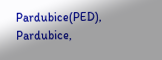Pardubice(PED), Pardubice,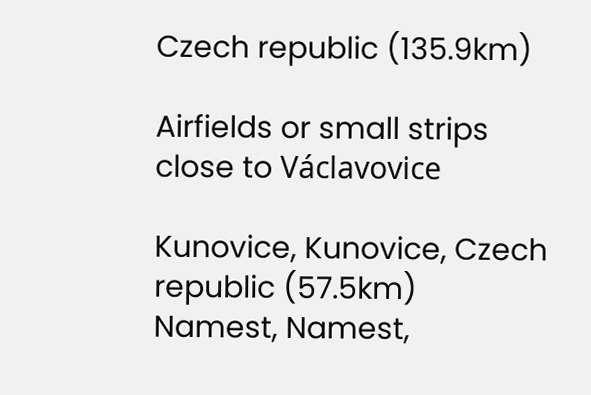Czech republic (135.9km)

Airfields or small strips close to Václavovice

Kunovice, Kunovice, Czech republic (57.5km)
Namest, Namest,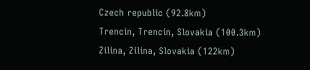Czech republic (92.8km)
Trencin, Trencin, Slovakia (100.3km)
Zilina, Zilina, Slovakia (122km)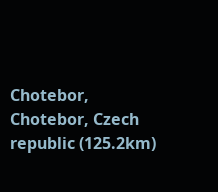Chotebor, Chotebor, Czech republic (125.2km)